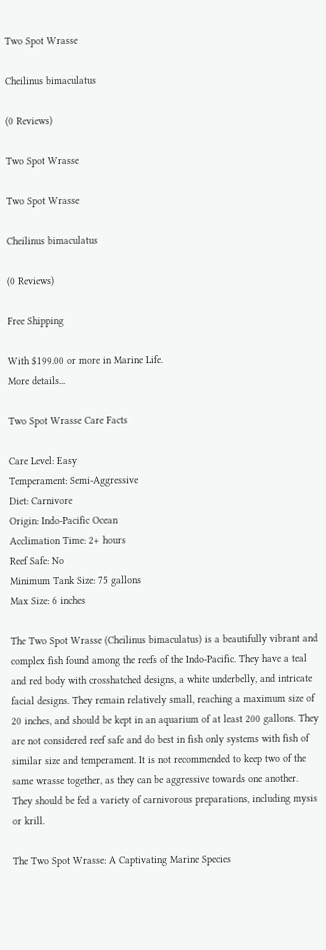Two Spot Wrasse

Cheilinus bimaculatus

(0 Reviews)

Two Spot Wrasse

Two Spot Wrasse

Cheilinus bimaculatus

(0 Reviews)

Free Shipping

With $199.00 or more in Marine Life.
More details...

Two Spot Wrasse Care Facts

Care Level: Easy
Temperament: Semi-Aggressive
Diet: Carnivore
Origin: Indo-Pacific Ocean
Acclimation Time: 2+ hours
Reef Safe: No
Minimum Tank Size: 75 gallons
Max Size: 6 inches

The Two Spot Wrasse (Cheilinus bimaculatus) is a beautifully vibrant and complex fish found among the reefs of the Indo-Pacific. They have a teal and red body with crosshatched designs, a white underbelly, and intricate facial designs. They remain relatively small, reaching a maximum size of 20 inches, and should be kept in an aquarium of at least 200 gallons. They are not considered reef safe and do best in fish only systems with fish of similar size and temperament. It is not recommended to keep two of the same wrasse together, as they can be aggressive towards one another. They should be fed a variety of carnivorous preparations, including mysis or krill.

The Two Spot Wrasse: A Captivating Marine Species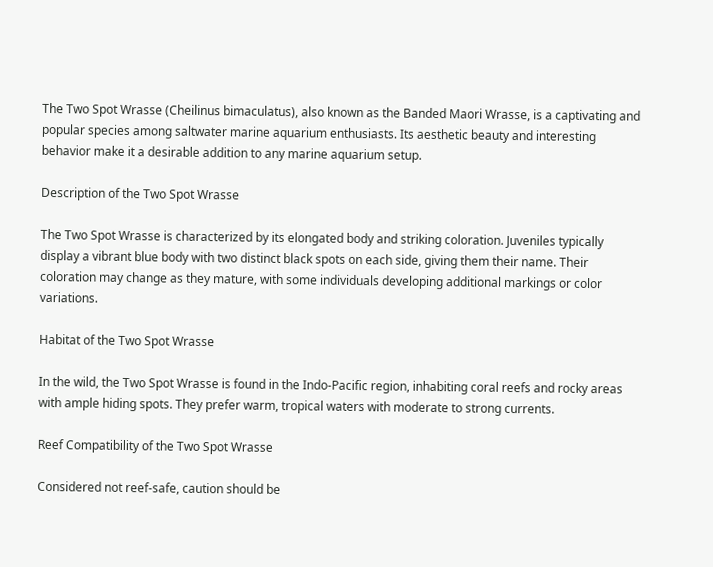The Two Spot Wrasse (Cheilinus bimaculatus), also known as the Banded Maori Wrasse, is a captivating and popular species among saltwater marine aquarium enthusiasts. Its aesthetic beauty and interesting behavior make it a desirable addition to any marine aquarium setup.

Description of the Two Spot Wrasse

The Two Spot Wrasse is characterized by its elongated body and striking coloration. Juveniles typically display a vibrant blue body with two distinct black spots on each side, giving them their name. Their coloration may change as they mature, with some individuals developing additional markings or color variations.

Habitat of the Two Spot Wrasse

In the wild, the Two Spot Wrasse is found in the Indo-Pacific region, inhabiting coral reefs and rocky areas with ample hiding spots. They prefer warm, tropical waters with moderate to strong currents.

Reef Compatibility of the Two Spot Wrasse

Considered not reef-safe, caution should be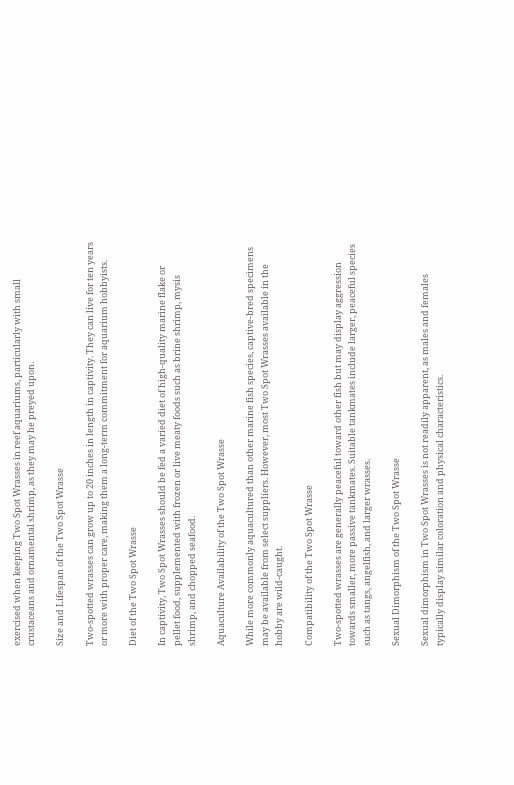exercised when keeping Two Spot Wrasses in reef aquariums, particularly with small crustaceans and ornamental shrimp, as they may be preyed upon.

Size and Lifespan of the Two Spot Wrasse

Two-spotted wrasses can grow up to 20 inches in length in captivity. They can live for ten years or more with proper care, making them a long-term commitment for aquarium hobbyists.

Diet of the Two Spot Wrasse

In captivity, Two Spot Wrasses should be fed a varied diet of high-quality marine flake or pellet food, supplemented with frozen or live meaty foods such as brine shrimp, mysis shrimp, and chopped seafood.

Aquaculture Availability of the Two Spot Wrasse

While more commonly aquacultured than other marine fish species, captive-bred specimens may be available from select suppliers. However, most Two Spot Wrasses available in the hobby are wild-caught.

Compatibility of the Two Spot Wrasse

Two-spotted wrasses are generally peaceful toward other fish but may display aggression towards smaller, more passive tankmates. Suitable tankmates include larger, peaceful species such as tangs, angelfish, and larger wrasses.

Sexual Dimorphism of the Two Spot Wrasse

Sexual dimorphism in Two Spot Wrasses is not readily apparent, as males and females typically display similar coloration and physical characteristics.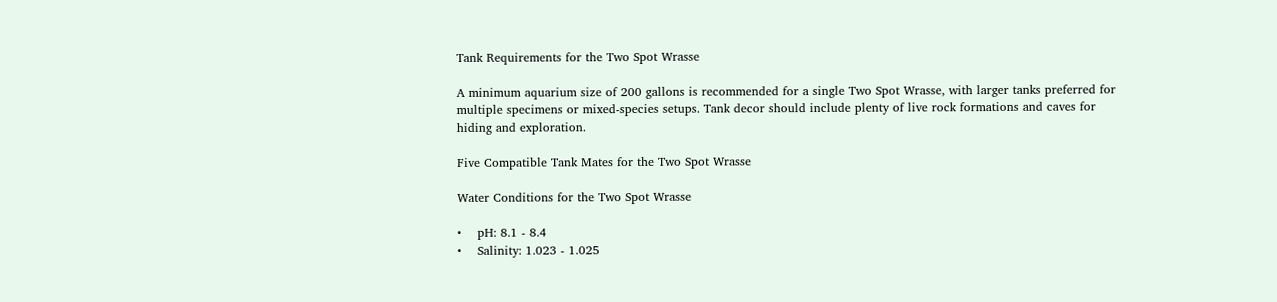Tank Requirements for the Two Spot Wrasse

A minimum aquarium size of 200 gallons is recommended for a single Two Spot Wrasse, with larger tanks preferred for multiple specimens or mixed-species setups. Tank decor should include plenty of live rock formations and caves for hiding and exploration.

Five Compatible Tank Mates for the Two Spot Wrasse

Water Conditions for the Two Spot Wrasse

•    pH: 8.1 - 8.4
•    Salinity: 1.023 - 1.025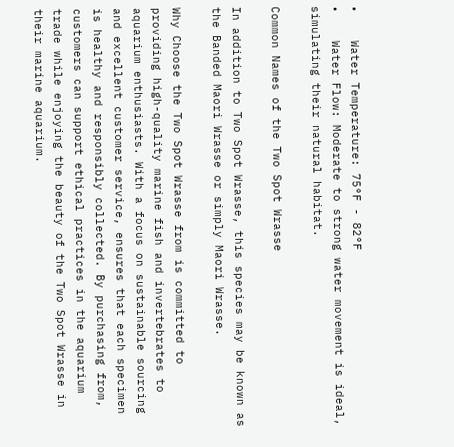•    Water Temperature: 75°F - 82°F
•    Water Flow: Moderate to strong water movement is ideal, simulating their natural habitat.

Common Names of the Two Spot Wrasse

In addition to Two Spot Wrasse, this species may be known as the Banded Maori Wrasse or simply Maori Wrasse.

Why Choose the Two Spot Wrasse from is committed to providing high-quality marine fish and invertebrates to aquarium enthusiasts. With a focus on sustainable sourcing and excellent customer service, ensures that each specimen is healthy and responsibly collected. By purchasing from, customers can support ethical practices in the aquarium trade while enjoying the beauty of the Two Spot Wrasse in their marine aquarium.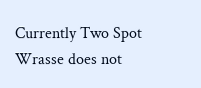Currently Two Spot Wrasse does not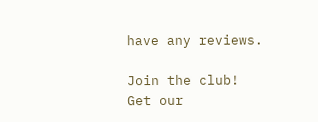have any reviews.

Join the club! Get our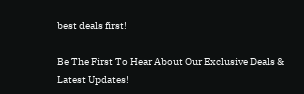best deals first!

Be The First To Hear About Our Exclusive Deals & Latest Updates!